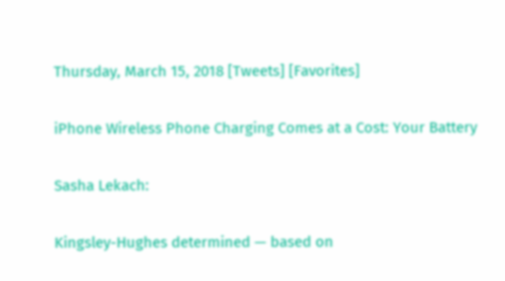Thursday, March 15, 2018 [Tweets] [Favorites]

iPhone Wireless Phone Charging Comes at a Cost: Your Battery

Sasha Lekach:

Kingsley-Hughes determined — based on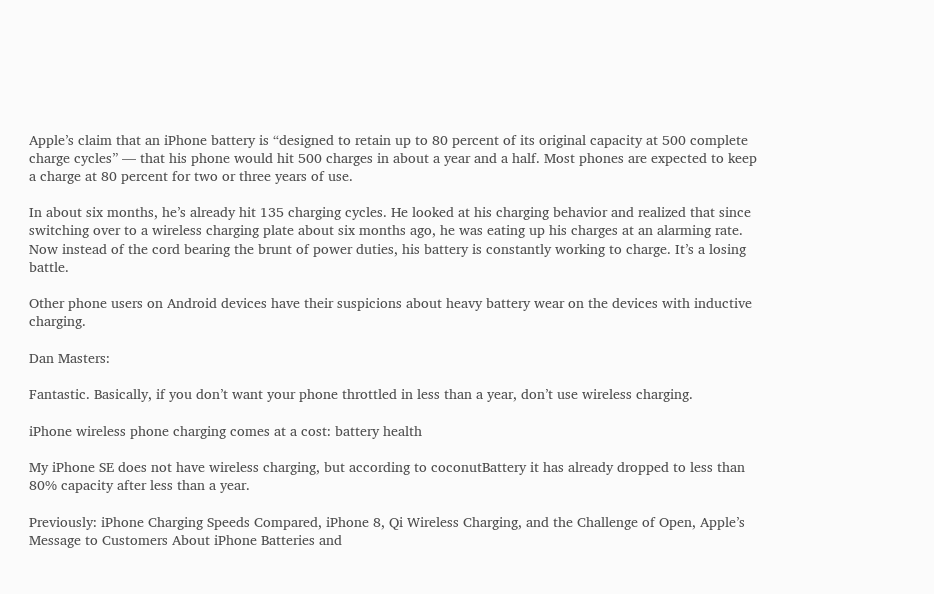Apple’s claim that an iPhone battery is “designed to retain up to 80 percent of its original capacity at 500 complete charge cycles” — that his phone would hit 500 charges in about a year and a half. Most phones are expected to keep a charge at 80 percent for two or three years of use.

In about six months, he’s already hit 135 charging cycles. He looked at his charging behavior and realized that since switching over to a wireless charging plate about six months ago, he was eating up his charges at an alarming rate. Now instead of the cord bearing the brunt of power duties, his battery is constantly working to charge. It’s a losing battle.

Other phone users on Android devices have their suspicions about heavy battery wear on the devices with inductive charging.

Dan Masters:

Fantastic. Basically, if you don’t want your phone throttled in less than a year, don’t use wireless charging.

iPhone wireless phone charging comes at a cost: battery health

My iPhone SE does not have wireless charging, but according to coconutBattery it has already dropped to less than 80% capacity after less than a year.

Previously: iPhone Charging Speeds Compared, iPhone 8, Qi Wireless Charging, and the Challenge of Open, Apple’s Message to Customers About iPhone Batteries and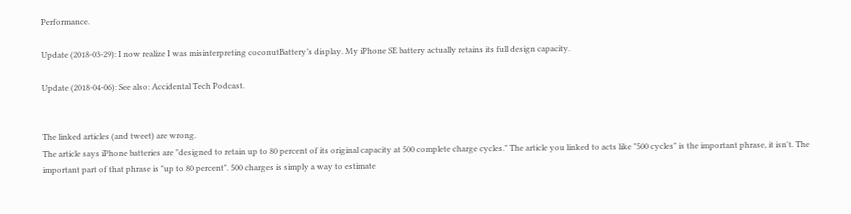Performance.

Update (2018-03-29): I now realize I was misinterpreting coconutBattery’s display. My iPhone SE battery actually retains its full design capacity.

Update (2018-04-06): See also: Accidental Tech Podcast.


The linked articles (and tweet) are wrong.
The article says iPhone batteries are "designed to retain up to 80 percent of its original capacity at 500 complete charge cycles." The article you linked to acts like "500 cycles" is the important phrase, it isn't. The important part of that phrase is "up to 80 percent". 500 charges is simply a way to estimate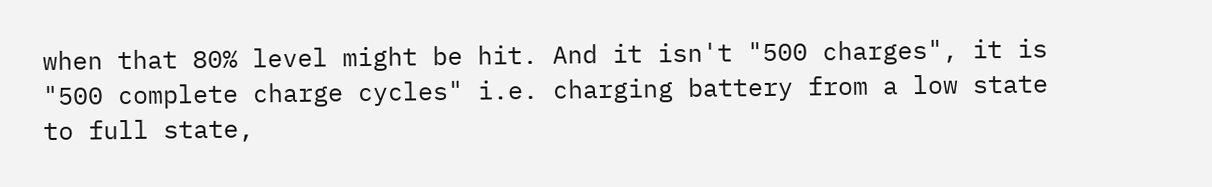when that 80% level might be hit. And it isn't "500 charges", it is "500 complete charge cycles" i.e. charging battery from a low state to full state,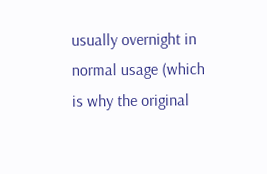usually overnight in normal usage (which is why the original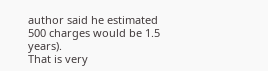author said he estimated 500 charges would be 1.5 years).
That is very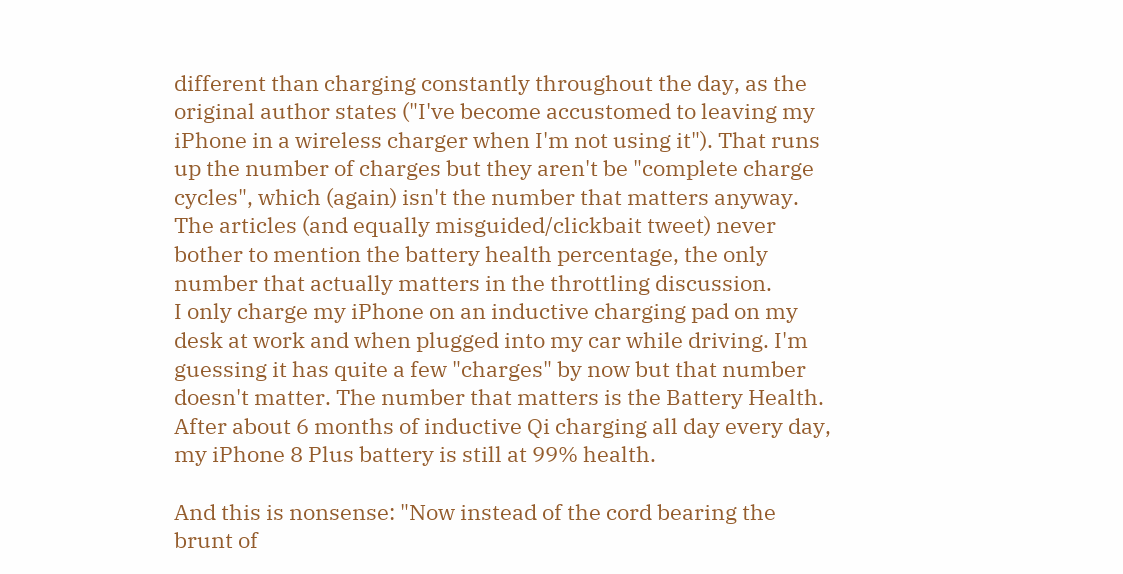different than charging constantly throughout the day, as the original author states ("I've become accustomed to leaving my iPhone in a wireless charger when I'm not using it"). That runs up the number of charges but they aren't be "complete charge cycles", which (again) isn't the number that matters anyway. The articles (and equally misguided/clickbait tweet) never bother to mention the battery health percentage, the only number that actually matters in the throttling discussion.
I only charge my iPhone on an inductive charging pad on my desk at work and when plugged into my car while driving. I'm guessing it has quite a few "charges" by now but that number doesn't matter. The number that matters is the Battery Health. After about 6 months of inductive Qi charging all day every day, my iPhone 8 Plus battery is still at 99% health.

And this is nonsense: "Now instead of the cord bearing the brunt of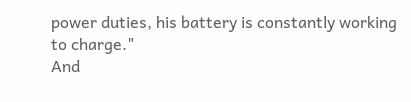power duties, his battery is constantly working to charge."
And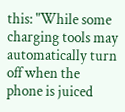this: "While some charging tools may automatically turn off when the phone is juiced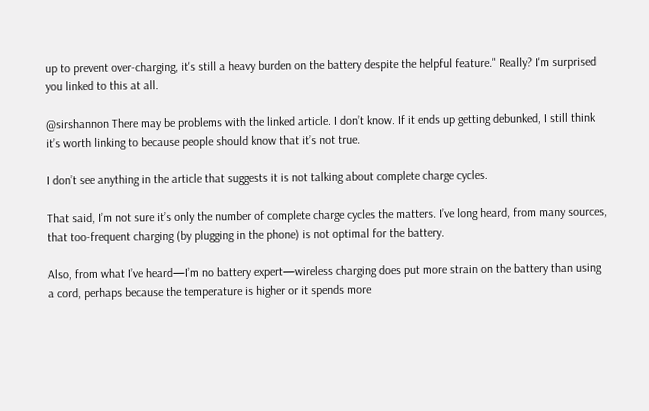up to prevent over-charging, it's still a heavy burden on the battery despite the helpful feature." Really? I'm surprised you linked to this at all.

@sirshannon There may be problems with the linked article. I don’t know. If it ends up getting debunked, I still think it’s worth linking to because people should know that it’s not true.

I don’t see anything in the article that suggests it is not talking about complete charge cycles.

That said, I’m not sure it’s only the number of complete charge cycles the matters. I’ve long heard, from many sources, that too-frequent charging (by plugging in the phone) is not optimal for the battery.

Also, from what I’ve heard—I’m no battery expert—wireless charging does put more strain on the battery than using a cord, perhaps because the temperature is higher or it spends more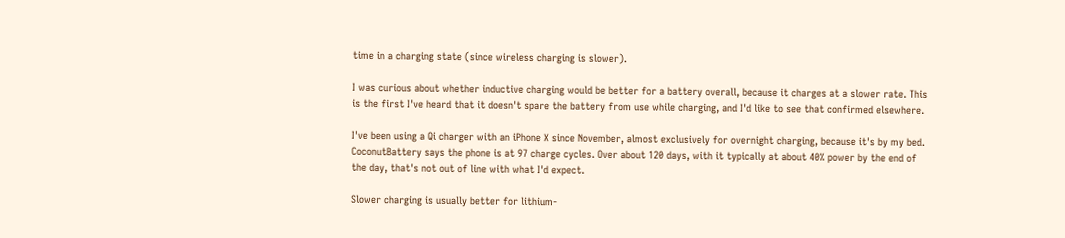time in a charging state (since wireless charging is slower).

I was curious about whether inductive charging would be better for a battery overall, because it charges at a slower rate. This is the first I've heard that it doesn't spare the battery from use while charging, and I'd like to see that confirmed elsewhere.

I've been using a Qi charger with an iPhone X since November, almost exclusively for overnight charging, because it's by my bed. CoconutBattery says the phone is at 97 charge cycles. Over about 120 days, with it typically at about 40% power by the end of the day, that's not out of line with what I'd expect.

Slower charging is usually better for lithium-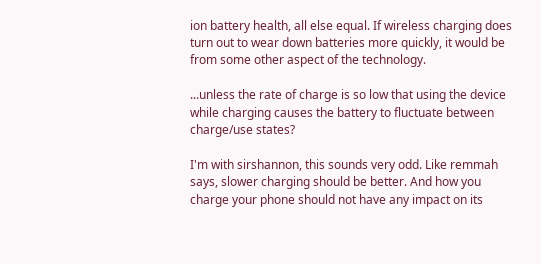ion battery health, all else equal. If wireless charging does turn out to wear down batteries more quickly, it would be from some other aspect of the technology.

...unless the rate of charge is so low that using the device while charging causes the battery to fluctuate between charge/use states?

I'm with sirshannon, this sounds very odd. Like remmah says, slower charging should be better. And how you charge your phone should not have any impact on its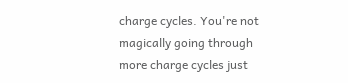charge cycles. You're not magically going through more charge cycles just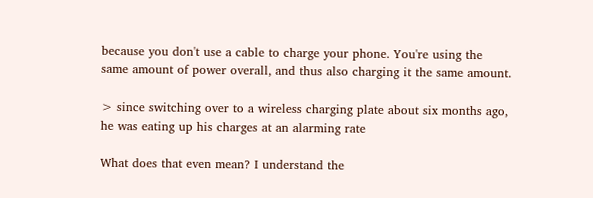because you don't use a cable to charge your phone. You're using the same amount of power overall, and thus also charging it the same amount.

> since switching over to a wireless charging plate about six months ago, he was eating up his charges at an alarming rate

What does that even mean? I understand the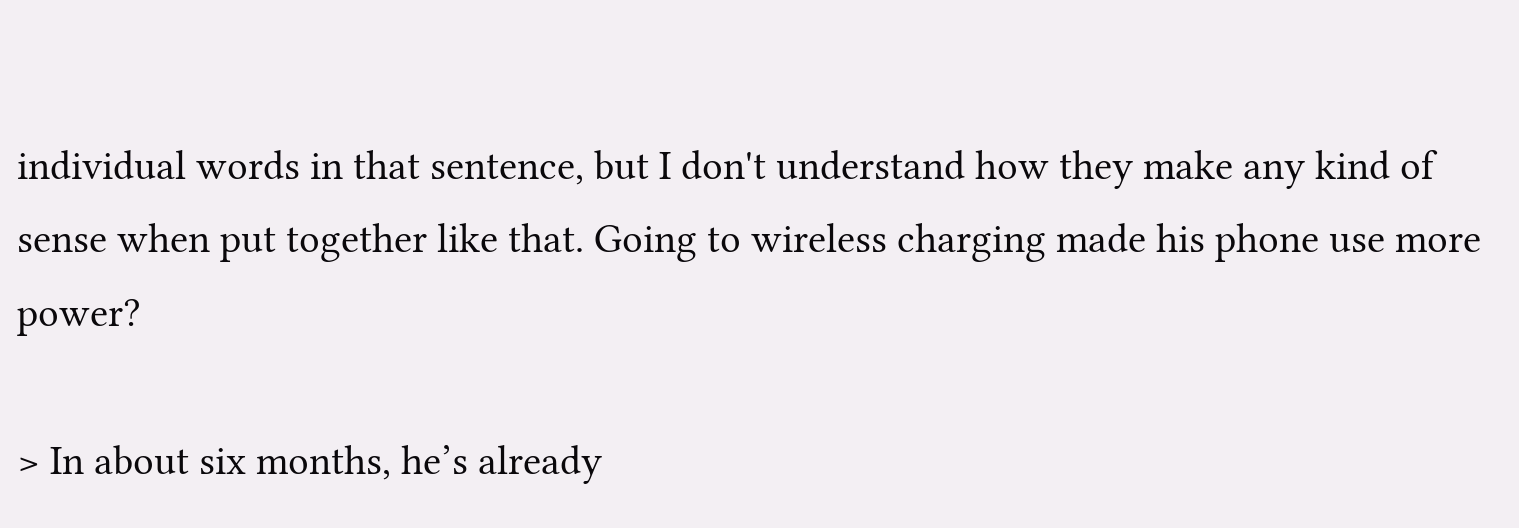individual words in that sentence, but I don't understand how they make any kind of sense when put together like that. Going to wireless charging made his phone use more power?

> In about six months, he’s already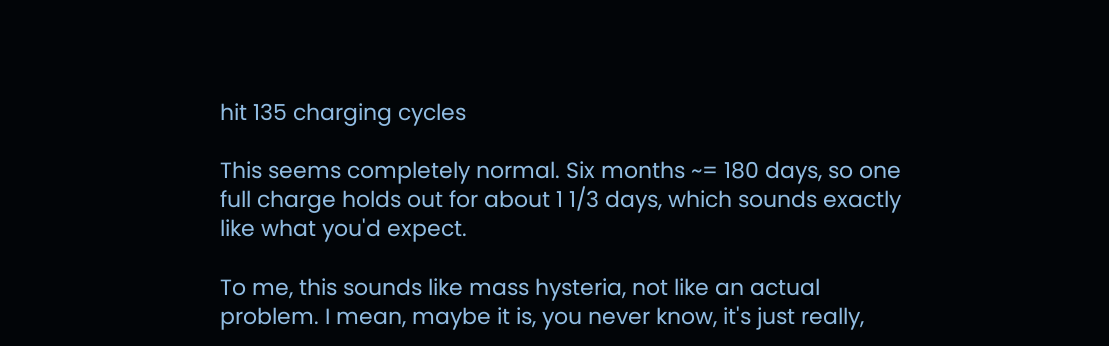hit 135 charging cycles

This seems completely normal. Six months ~= 180 days, so one full charge holds out for about 1 1/3 days, which sounds exactly like what you'd expect.

To me, this sounds like mass hysteria, not like an actual problem. I mean, maybe it is, you never know, it's just really,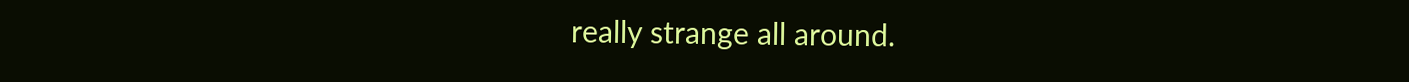really strange all around.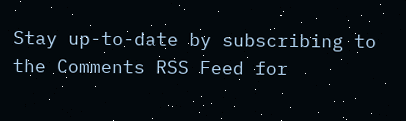Stay up-to-date by subscribing to the Comments RSS Feed for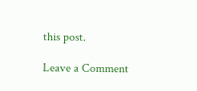this post.

Leave a Comment